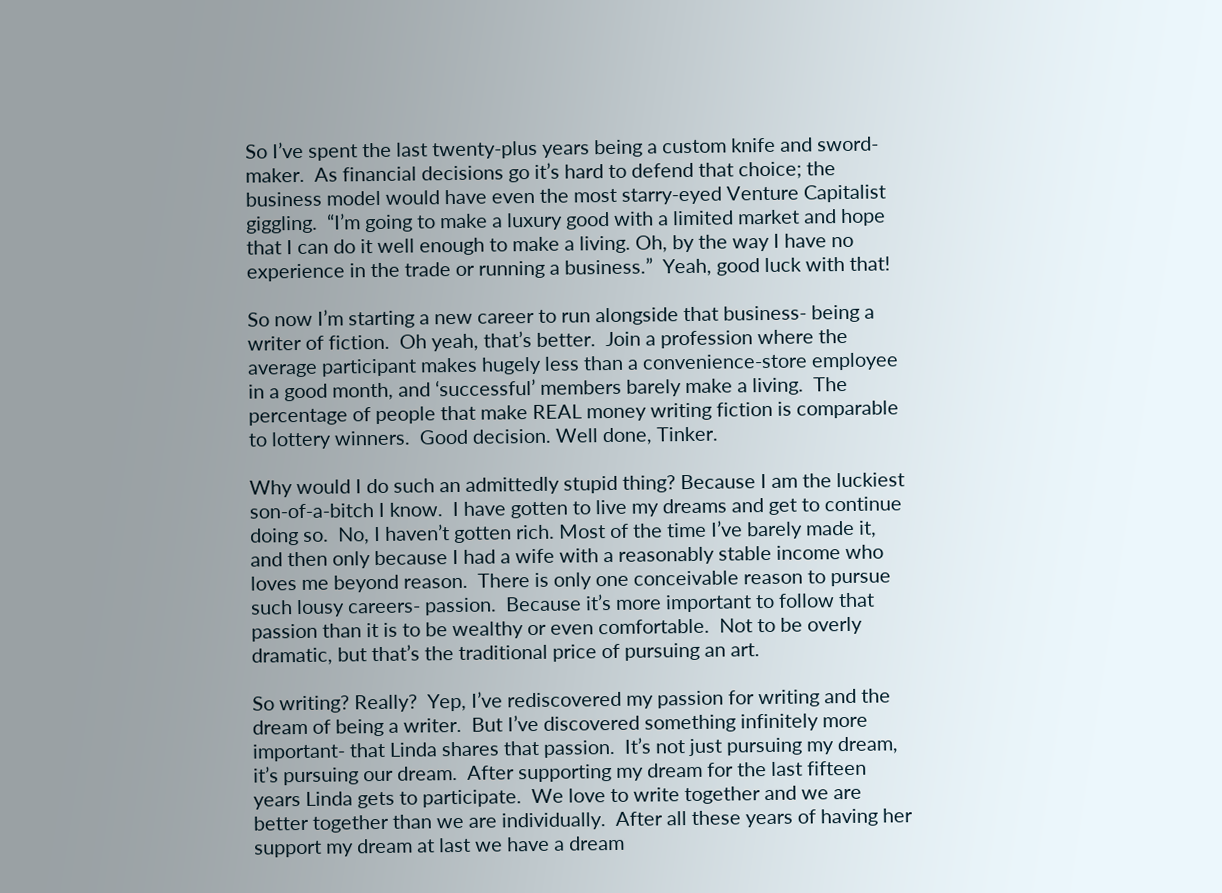So I’ve spent the last twenty-plus years being a custom knife and sword-maker.  As financial decisions go it’s hard to defend that choice; the business model would have even the most starry-eyed Venture Capitalist giggling.  “I’m going to make a luxury good with a limited market and hope that I can do it well enough to make a living. Oh, by the way I have no experience in the trade or running a business.”  Yeah, good luck with that!

So now I’m starting a new career to run alongside that business- being a writer of fiction.  Oh yeah, that’s better.  Join a profession where the average participant makes hugely less than a convenience-store employee in a good month, and ‘successful’ members barely make a living.  The percentage of people that make REAL money writing fiction is comparable to lottery winners.  Good decision. Well done, Tinker.

Why would I do such an admittedly stupid thing? Because I am the luckiest son-of-a-bitch I know.  I have gotten to live my dreams and get to continue doing so.  No, I haven’t gotten rich. Most of the time I’ve barely made it, and then only because I had a wife with a reasonably stable income who loves me beyond reason.  There is only one conceivable reason to pursue such lousy careers- passion.  Because it’s more important to follow that passion than it is to be wealthy or even comfortable.  Not to be overly dramatic, but that’s the traditional price of pursuing an art.

So writing? Really?  Yep, I’ve rediscovered my passion for writing and the dream of being a writer.  But I’ve discovered something infinitely more important- that Linda shares that passion.  It’s not just pursuing my dream, it’s pursuing our dream.  After supporting my dream for the last fifteen years Linda gets to participate.  We love to write together and we are better together than we are individually.  After all these years of having her support my dream at last we have a dream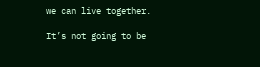we can live together.

It’s not going to be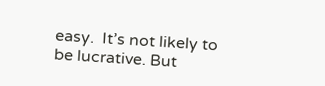easy.  It’s not likely to be lucrative. But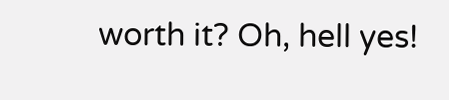worth it? Oh, hell yes!